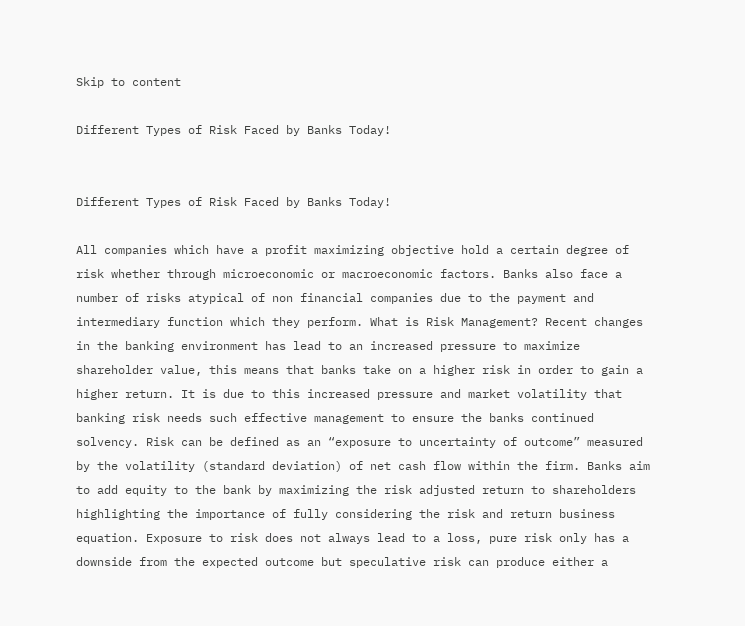Skip to content

Different Types of Risk Faced by Banks Today!


Different Types of Risk Faced by Banks Today!

All companies which have a profit maximizing objective hold a certain degree of risk whether through microeconomic or macroeconomic factors. Banks also face a number of risks atypical of non financial companies due to the payment and intermediary function which they perform. What is Risk Management? Recent changes in the banking environment has lead to an increased pressure to maximize shareholder value, this means that banks take on a higher risk in order to gain a higher return. It is due to this increased pressure and market volatility that banking risk needs such effective management to ensure the banks continued solvency. Risk can be defined as an “exposure to uncertainty of outcome” measured by the volatility (standard deviation) of net cash flow within the firm. Banks aim to add equity to the bank by maximizing the risk adjusted return to shareholders highlighting the importance of fully considering the risk and return business equation. Exposure to risk does not always lead to a loss, pure risk only has a downside from the expected outcome but speculative risk can produce either a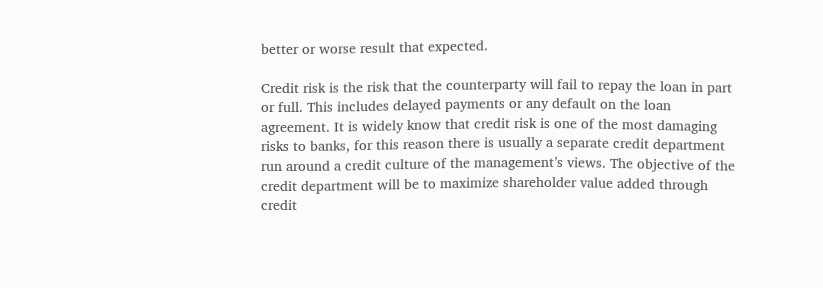better or worse result that expected.

Credit risk is the risk that the counterparty will fail to repay the loan in part or full. This includes delayed payments or any default on the loan agreement. It is widely know that credit risk is one of the most damaging risks to banks, for this reason there is usually a separate credit department run around a credit culture of the management’s views. The objective of the credit department will be to maximize shareholder value added through credit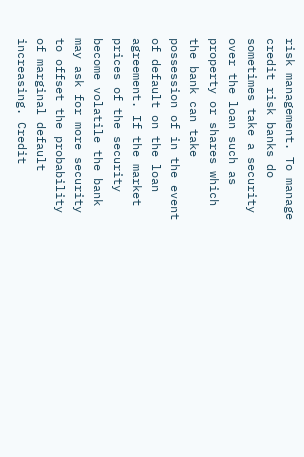risk management. To manage credit risk banks do sometimes take a security over the loan such as property or shares which the bank can take possession of in the event of default on the loan agreement. If the market prices of the security become volatile the bank may ask for more security to offset the probability of marginal default increasing. Credit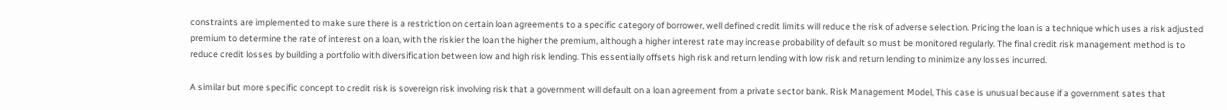constraints are implemented to make sure there is a restriction on certain loan agreements to a specific category of borrower, well defined credit limits will reduce the risk of adverse selection. Pricing the loan is a technique which uses a risk adjusted premium to determine the rate of interest on a loan, with the riskier the loan the higher the premium, although a higher interest rate may increase probability of default so must be monitored regularly. The final credit risk management method is to reduce credit losses by building a portfolio with diversification between low and high risk lending. This essentially offsets high risk and return lending with low risk and return lending to minimize any losses incurred.

A similar but more specific concept to credit risk is sovereign risk involving risk that a government will default on a loan agreement from a private sector bank. Risk Management Model, This case is unusual because if a government sates that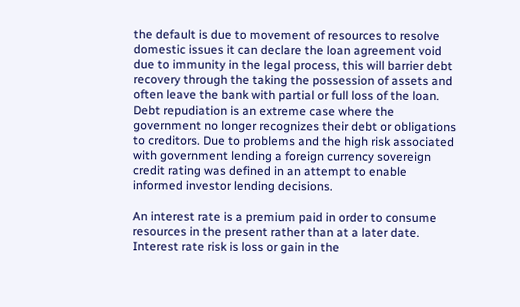the default is due to movement of resources to resolve domestic issues it can declare the loan agreement void due to immunity in the legal process, this will barrier debt recovery through the taking the possession of assets and often leave the bank with partial or full loss of the loan. Debt repudiation is an extreme case where the government no longer recognizes their debt or obligations to creditors. Due to problems and the high risk associated with government lending a foreign currency sovereign credit rating was defined in an attempt to enable informed investor lending decisions.

An interest rate is a premium paid in order to consume resources in the present rather than at a later date. Interest rate risk is loss or gain in the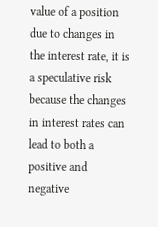value of a position due to changes in the interest rate, it is a speculative risk because the changes in interest rates can lead to both a positive and negative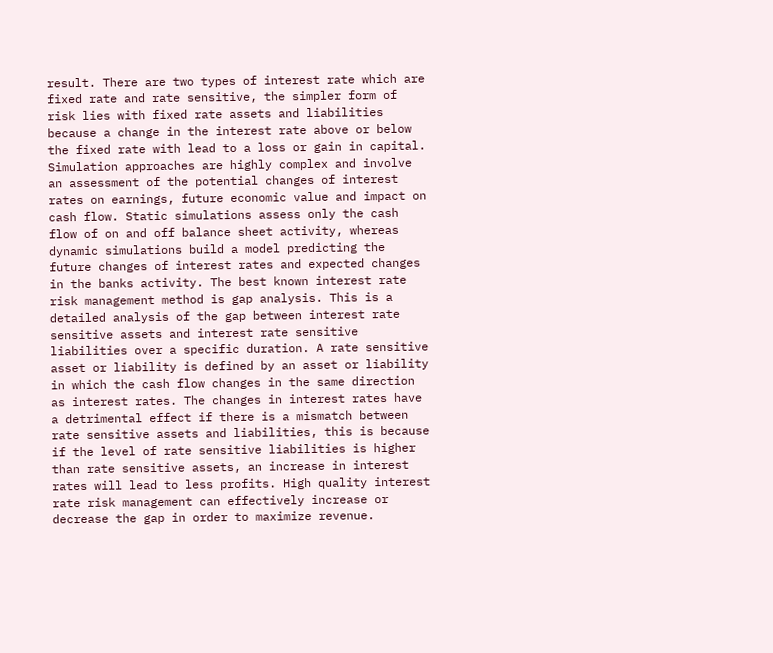result. There are two types of interest rate which are fixed rate and rate sensitive, the simpler form of risk lies with fixed rate assets and liabilities because a change in the interest rate above or below the fixed rate with lead to a loss or gain in capital. Simulation approaches are highly complex and involve an assessment of the potential changes of interest rates on earnings, future economic value and impact on cash flow. Static simulations assess only the cash flow of on and off balance sheet activity, whereas dynamic simulations build a model predicting the future changes of interest rates and expected changes in the banks activity. The best known interest rate risk management method is gap analysis. This is a detailed analysis of the gap between interest rate sensitive assets and interest rate sensitive liabilities over a specific duration. A rate sensitive asset or liability is defined by an asset or liability in which the cash flow changes in the same direction as interest rates. The changes in interest rates have a detrimental effect if there is a mismatch between rate sensitive assets and liabilities, this is because if the level of rate sensitive liabilities is higher than rate sensitive assets, an increase in interest rates will lead to less profits. High quality interest rate risk management can effectively increase or decrease the gap in order to maximize revenue.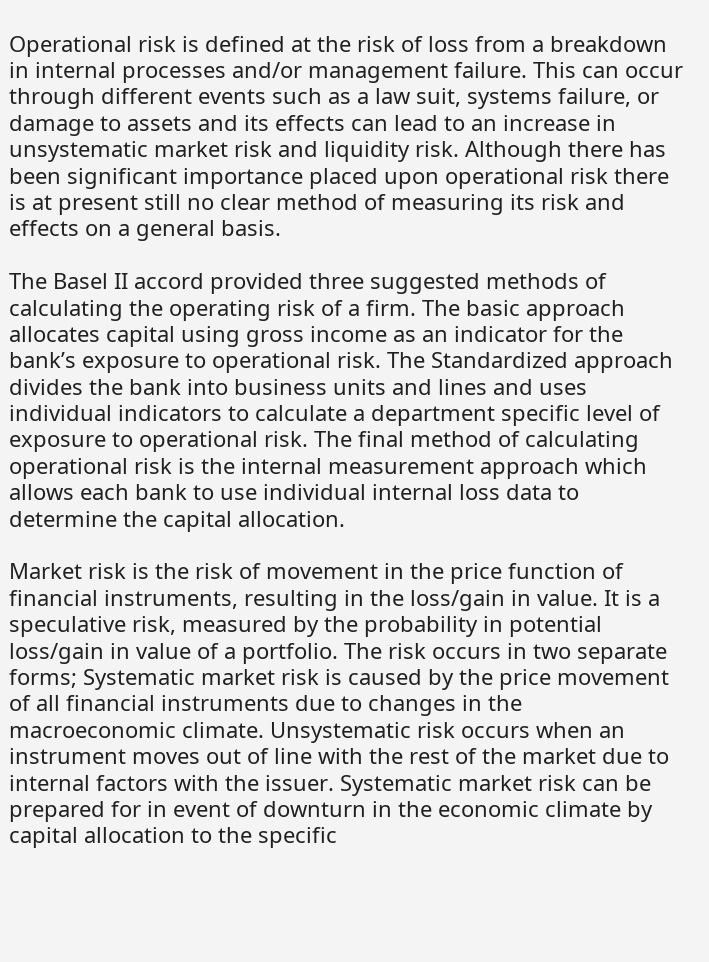Operational risk is defined at the risk of loss from a breakdown in internal processes and/or management failure. This can occur through different events such as a law suit, systems failure, or damage to assets and its effects can lead to an increase in unsystematic market risk and liquidity risk. Although there has been significant importance placed upon operational risk there is at present still no clear method of measuring its risk and effects on a general basis.

The Basel II accord provided three suggested methods of calculating the operating risk of a firm. The basic approach allocates capital using gross income as an indicator for the bank’s exposure to operational risk. The Standardized approach divides the bank into business units and lines and uses individual indicators to calculate a department specific level of exposure to operational risk. The final method of calculating operational risk is the internal measurement approach which allows each bank to use individual internal loss data to determine the capital allocation.

Market risk is the risk of movement in the price function of financial instruments, resulting in the loss/gain in value. It is a speculative risk, measured by the probability in potential loss/gain in value of a portfolio. The risk occurs in two separate forms; Systematic market risk is caused by the price movement of all financial instruments due to changes in the macroeconomic climate. Unsystematic risk occurs when an instrument moves out of line with the rest of the market due to internal factors with the issuer. Systematic market risk can be prepared for in event of downturn in the economic climate by capital allocation to the specific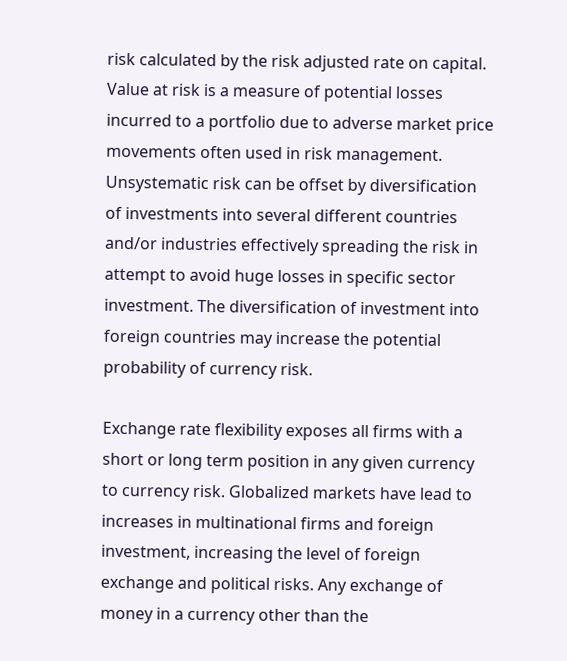risk calculated by the risk adjusted rate on capital. Value at risk is a measure of potential losses incurred to a portfolio due to adverse market price movements often used in risk management. Unsystematic risk can be offset by diversification of investments into several different countries and/or industries effectively spreading the risk in attempt to avoid huge losses in specific sector investment. The diversification of investment into foreign countries may increase the potential probability of currency risk.

Exchange rate flexibility exposes all firms with a short or long term position in any given currency to currency risk. Globalized markets have lead to increases in multinational firms and foreign investment, increasing the level of foreign exchange and political risks. Any exchange of money in a currency other than the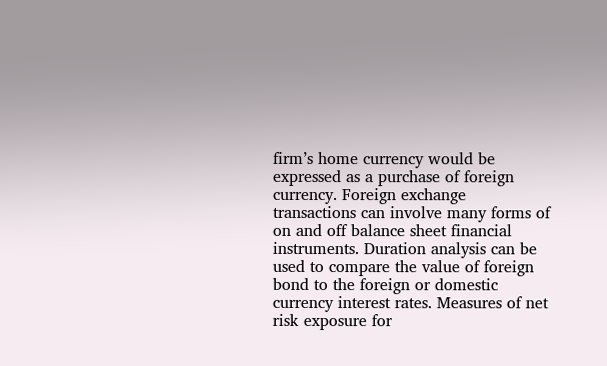firm’s home currency would be expressed as a purchase of foreign currency. Foreign exchange transactions can involve many forms of on and off balance sheet financial instruments. Duration analysis can be used to compare the value of foreign bond to the foreign or domestic currency interest rates. Measures of net risk exposure for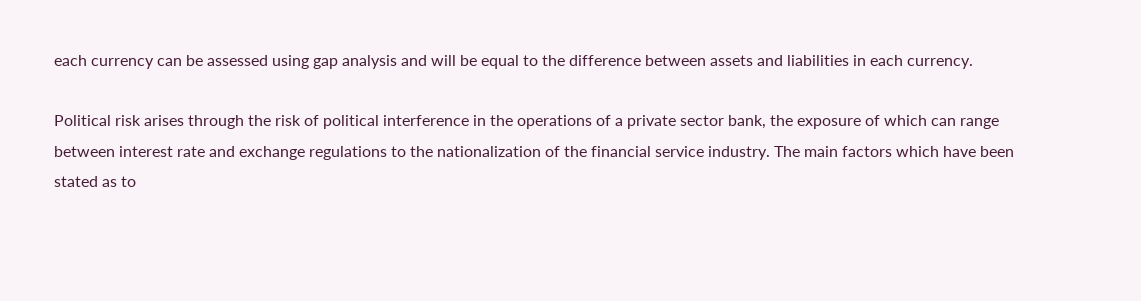each currency can be assessed using gap analysis and will be equal to the difference between assets and liabilities in each currency.

Political risk arises through the risk of political interference in the operations of a private sector bank, the exposure of which can range between interest rate and exchange regulations to the nationalization of the financial service industry. The main factors which have been stated as to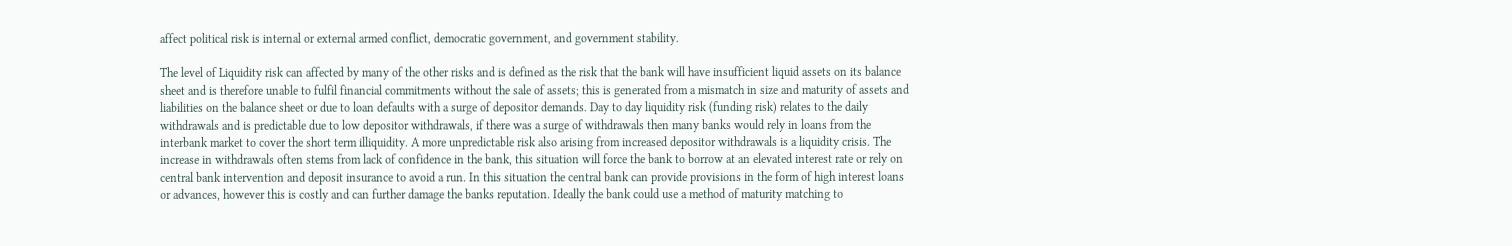affect political risk is internal or external armed conflict, democratic government, and government stability.

The level of Liquidity risk can affected by many of the other risks and is defined as the risk that the bank will have insufficient liquid assets on its balance sheet and is therefore unable to fulfil financial commitments without the sale of assets; this is generated from a mismatch in size and maturity of assets and liabilities on the balance sheet or due to loan defaults with a surge of depositor demands. Day to day liquidity risk (funding risk) relates to the daily withdrawals and is predictable due to low depositor withdrawals, if there was a surge of withdrawals then many banks would rely in loans from the interbank market to cover the short term illiquidity. A more unpredictable risk also arising from increased depositor withdrawals is a liquidity crisis. The increase in withdrawals often stems from lack of confidence in the bank, this situation will force the bank to borrow at an elevated interest rate or rely on central bank intervention and deposit insurance to avoid a run. In this situation the central bank can provide provisions in the form of high interest loans or advances, however this is costly and can further damage the banks reputation. Ideally the bank could use a method of maturity matching to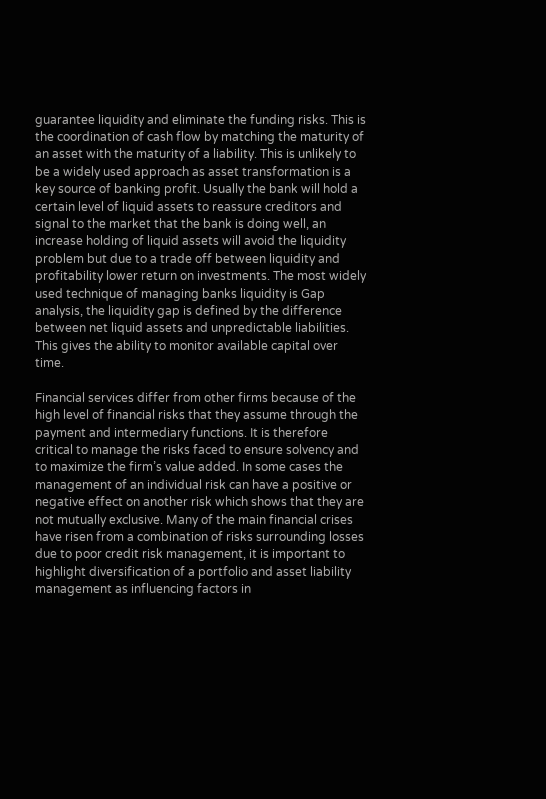guarantee liquidity and eliminate the funding risks. This is the coordination of cash flow by matching the maturity of an asset with the maturity of a liability. This is unlikely to be a widely used approach as asset transformation is a key source of banking profit. Usually the bank will hold a certain level of liquid assets to reassure creditors and signal to the market that the bank is doing well, an increase holding of liquid assets will avoid the liquidity problem but due to a trade off between liquidity and profitability lower return on investments. The most widely used technique of managing banks liquidity is Gap analysis, the liquidity gap is defined by the difference between net liquid assets and unpredictable liabilities. This gives the ability to monitor available capital over time.

Financial services differ from other firms because of the high level of financial risks that they assume through the payment and intermediary functions. It is therefore critical to manage the risks faced to ensure solvency and to maximize the firm’s value added. In some cases the management of an individual risk can have a positive or negative effect on another risk which shows that they are not mutually exclusive. Many of the main financial crises have risen from a combination of risks surrounding losses due to poor credit risk management, it is important to highlight diversification of a portfolio and asset liability management as influencing factors in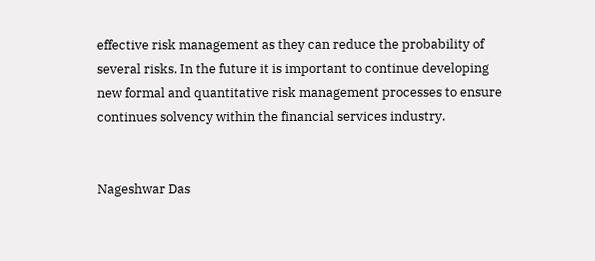effective risk management as they can reduce the probability of several risks. In the future it is important to continue developing new formal and quantitative risk management processes to ensure continues solvency within the financial services industry.


Nageshwar Das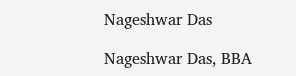Nageshwar Das

Nageshwar Das, BBA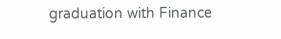graduation with Finance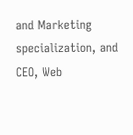and Marketing specialization, and CEO, Web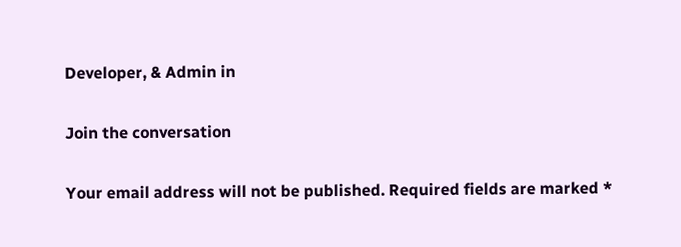Developer, & Admin in

Join the conversation

Your email address will not be published. Required fields are marked *